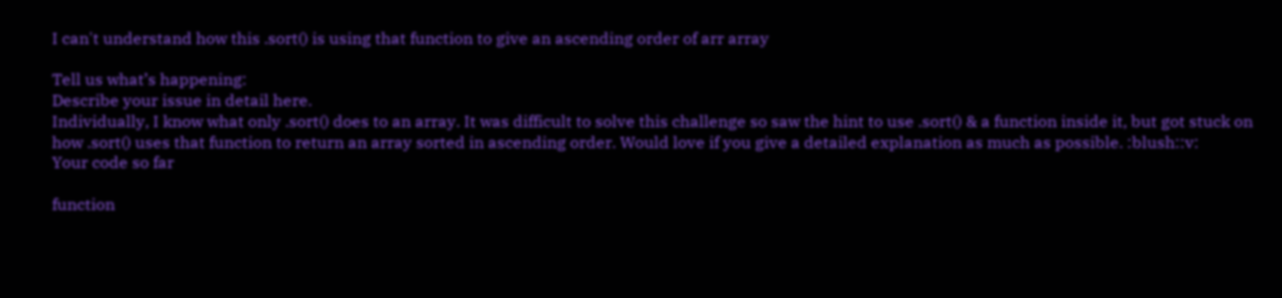I can't understand how this .sort() is using that function to give an ascending order of arr array

Tell us what’s happening:
Describe your issue in detail here.
Individually, I know what only .sort() does to an array. It was difficult to solve this challenge so saw the hint to use .sort() & a function inside it, but got stuck on how .sort() uses that function to return an array sorted in ascending order. Would love if you give a detailed explanation as much as possible. :blush::v:
Your code so far

function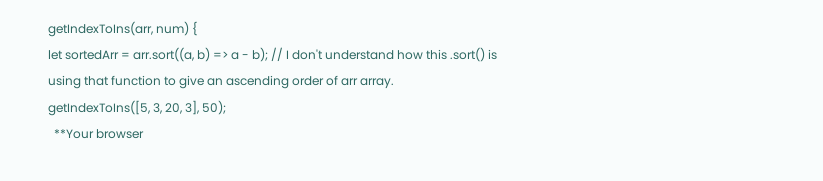getIndexToIns(arr, num) {
let sortedArr = arr.sort((a, b) => a - b); // I don't understand how this .sort() is using that function to give an ascending order of arr array.
getIndexToIns([5, 3, 20, 3], 50);
  **Your browser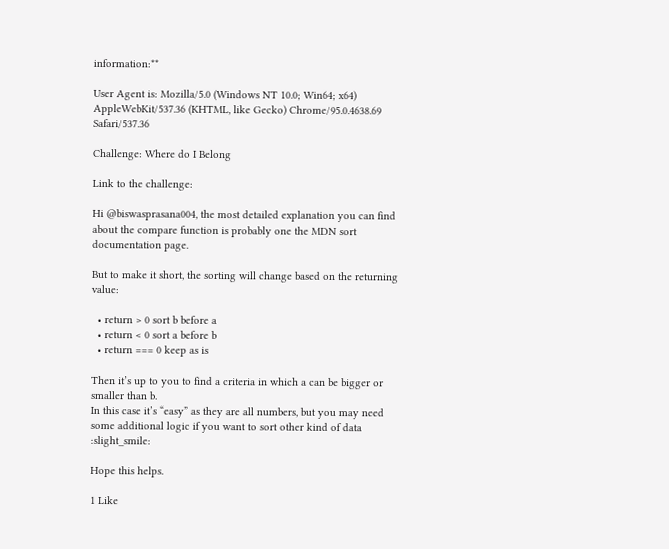information:**

User Agent is: Mozilla/5.0 (Windows NT 10.0; Win64; x64) AppleWebKit/537.36 (KHTML, like Gecko) Chrome/95.0.4638.69 Safari/537.36

Challenge: Where do I Belong

Link to the challenge:

Hi @biswasprasana004, the most detailed explanation you can find about the compare function is probably one the MDN sort documentation page.

But to make it short, the sorting will change based on the returning value:

  • return > 0 sort b before a
  • return < 0 sort a before b
  • return === 0 keep as is

Then it’s up to you to find a criteria in which a can be bigger or smaller than b.
In this case it’s “easy” as they are all numbers, but you may need some additional logic if you want to sort other kind of data :slight_smile:

Hope this helps.

1 Like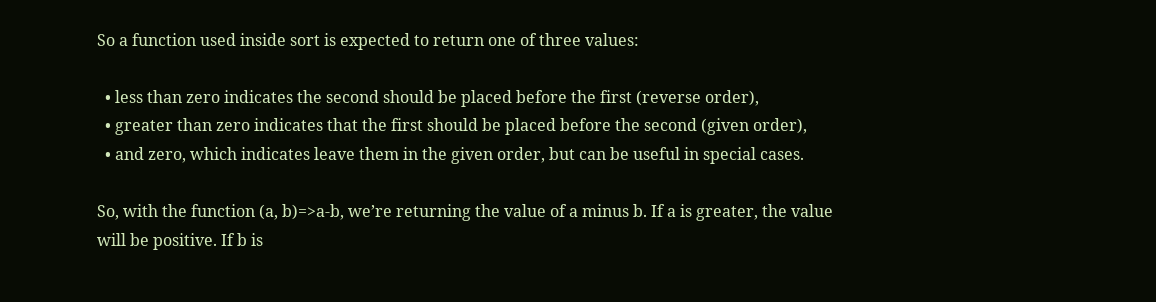So a function used inside sort is expected to return one of three values:

  • less than zero indicates the second should be placed before the first (reverse order),
  • greater than zero indicates that the first should be placed before the second (given order),
  • and zero, which indicates leave them in the given order, but can be useful in special cases.

So, with the function (a, b)=>a-b, we’re returning the value of a minus b. If a is greater, the value will be positive. If b is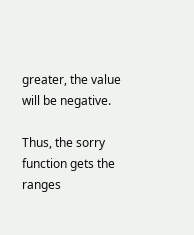greater, the value will be negative.

Thus, the sorry function gets the ranges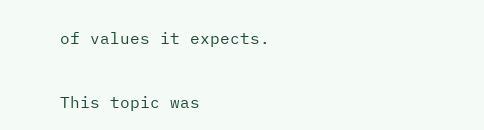of values it expects.

This topic was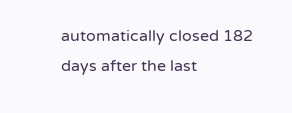automatically closed 182 days after the last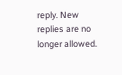reply. New replies are no longer allowed.